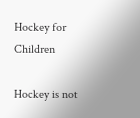Hockey for Children

Hockey is not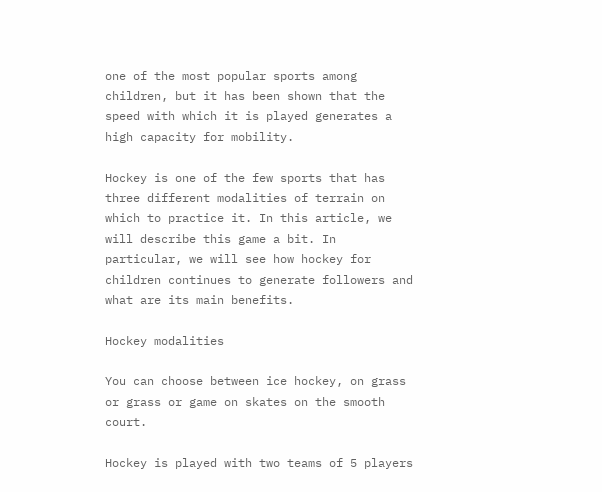one of the most popular sports among children, but it has been shown that the speed with which it is played generates a high capacity for mobility.

Hockey is one of the few sports that has three different modalities of terrain on which to practice it. In this article, we will describe this game a bit. In particular, we will see how hockey for children continues to generate followers and what are its main benefits.

Hockey modalities

You can choose between ice hockey, on grass or grass or game on skates on the smooth court.

Hockey is played with two teams of 5 players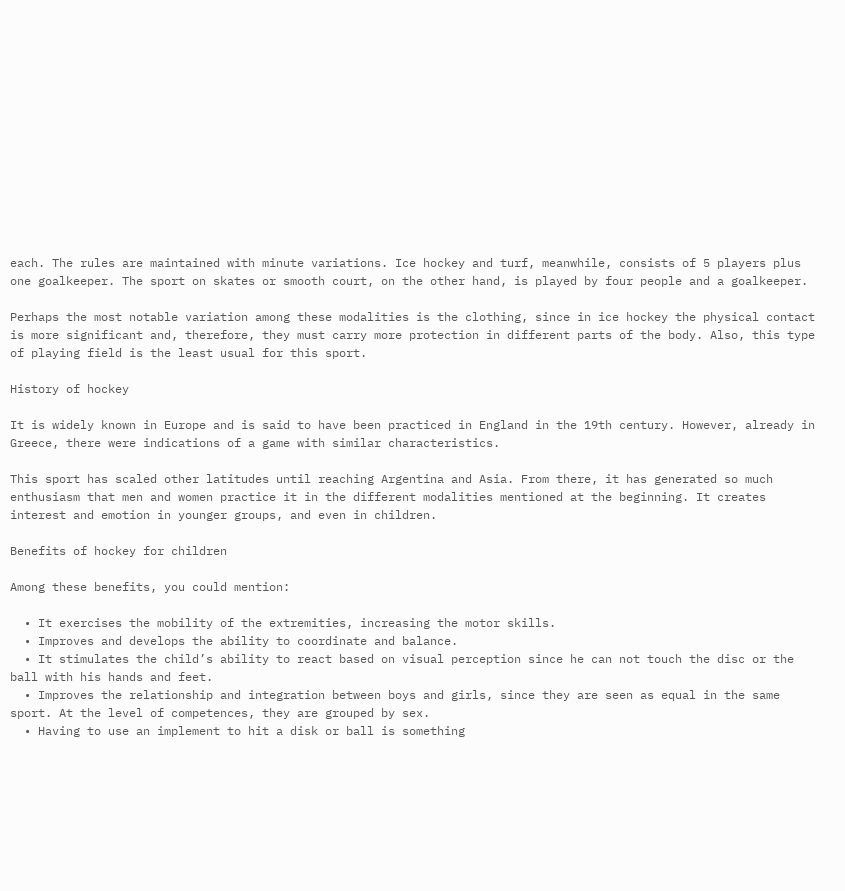each. The rules are maintained with minute variations. Ice hockey and turf, meanwhile, consists of 5 players plus one goalkeeper. The sport on skates or smooth court, on the other hand, is played by four people and a goalkeeper.

Perhaps the most notable variation among these modalities is the clothing, since in ice hockey the physical contact is more significant and, therefore, they must carry more protection in different parts of the body. Also, this type of playing field is the least usual for this sport.

History of hockey

It is widely known in Europe and is said to have been practiced in England in the 19th century. However, already in Greece, there were indications of a game with similar characteristics.

This sport has scaled other latitudes until reaching Argentina and Asia. From there, it has generated so much enthusiasm that men and women practice it in the different modalities mentioned at the beginning. It creates interest and emotion in younger groups, and even in children.

Benefits of hockey for children

Among these benefits, you could mention:

  • It exercises the mobility of the extremities, increasing the motor skills.
  • Improves and develops the ability to coordinate and balance.
  • It stimulates the child’s ability to react based on visual perception since he can not touch the disc or the ball with his hands and feet.
  • Improves the relationship and integration between boys and girls, since they are seen as equal in the same sport. At the level of competences, they are grouped by sex.
  • Having to use an implement to hit a disk or ball is something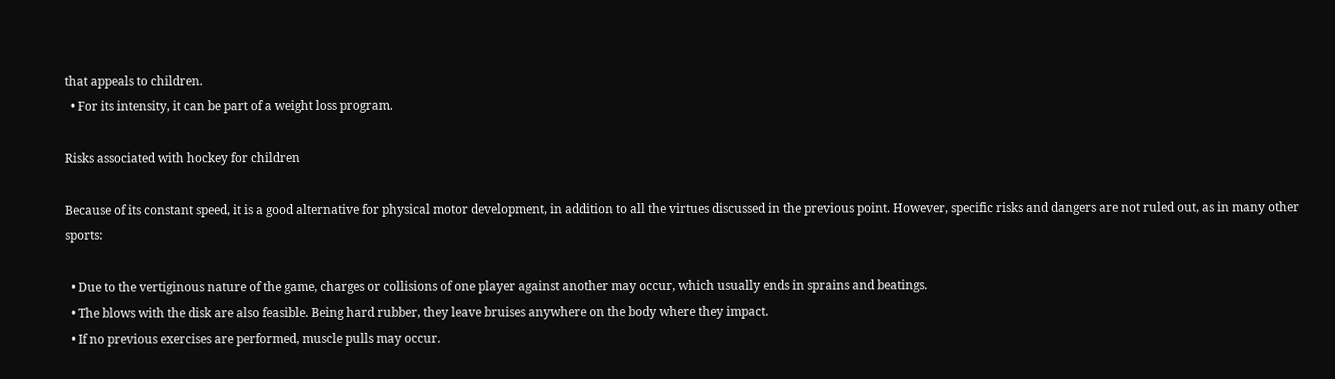that appeals to children.
  • For its intensity, it can be part of a weight loss program.

Risks associated with hockey for children

Because of its constant speed, it is a good alternative for physical motor development, in addition to all the virtues discussed in the previous point. However, specific risks and dangers are not ruled out, as in many other sports:

  • Due to the vertiginous nature of the game, charges or collisions of one player against another may occur, which usually ends in sprains and beatings.
  • The blows with the disk are also feasible. Being hard rubber, they leave bruises anywhere on the body where they impact.
  • If no previous exercises are performed, muscle pulls may occur.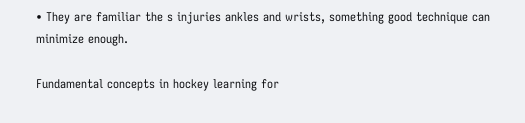• They are familiar the s injuries ankles and wrists, something good technique can minimize enough.

Fundamental concepts in hockey learning for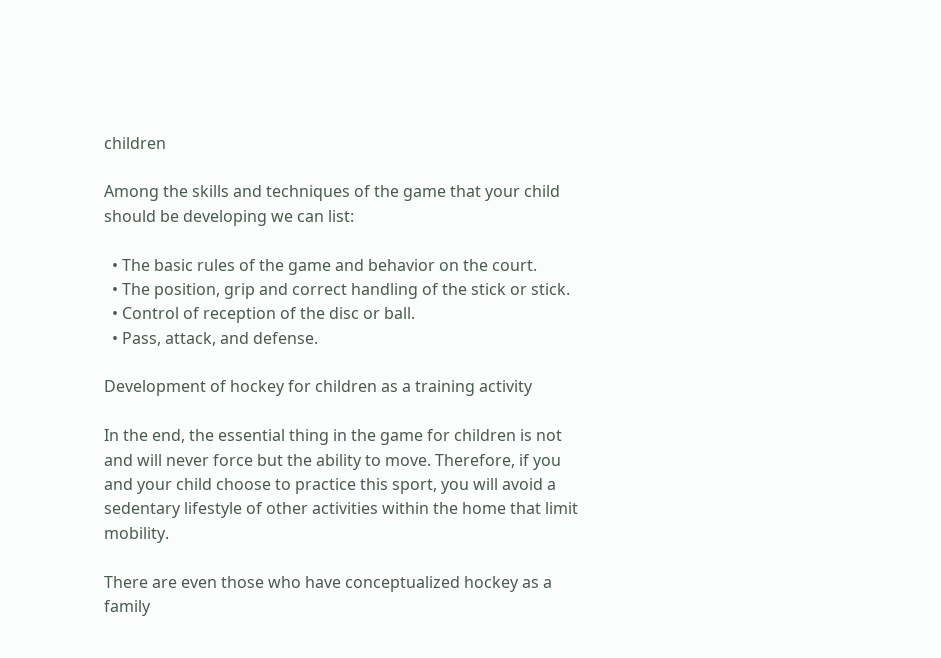children

Among the skills and techniques of the game that your child should be developing we can list:

  • The basic rules of the game and behavior on the court.
  • The position, grip and correct handling of the stick or stick.
  • Control of reception of the disc or ball.
  • Pass, attack, and defense.

Development of hockey for children as a training activity

In the end, the essential thing in the game for children is not and will never force but the ability to move. Therefore, if you and your child choose to practice this sport, you will avoid a sedentary lifestyle of other activities within the home that limit mobility.

There are even those who have conceptualized hockey as a family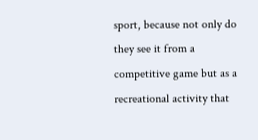sport, because not only do they see it from a competitive game but as a recreational activity that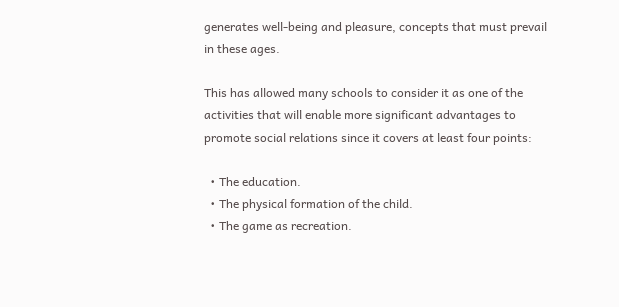generates well-being and pleasure, concepts that must prevail in these ages.

This has allowed many schools to consider it as one of the activities that will enable more significant advantages to promote social relations since it covers at least four points:

  • The education.
  • The physical formation of the child.
  • The game as recreation.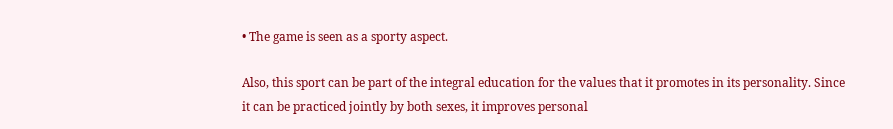• The game is seen as a sporty aspect.

Also, this sport can be part of the integral education for the values that it promotes in its personality. Since it can be practiced jointly by both sexes, it improves personal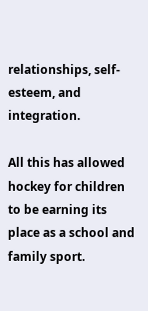relationships, self-esteem, and integration.

All this has allowed hockey for children to be earning its place as a school and family sport.